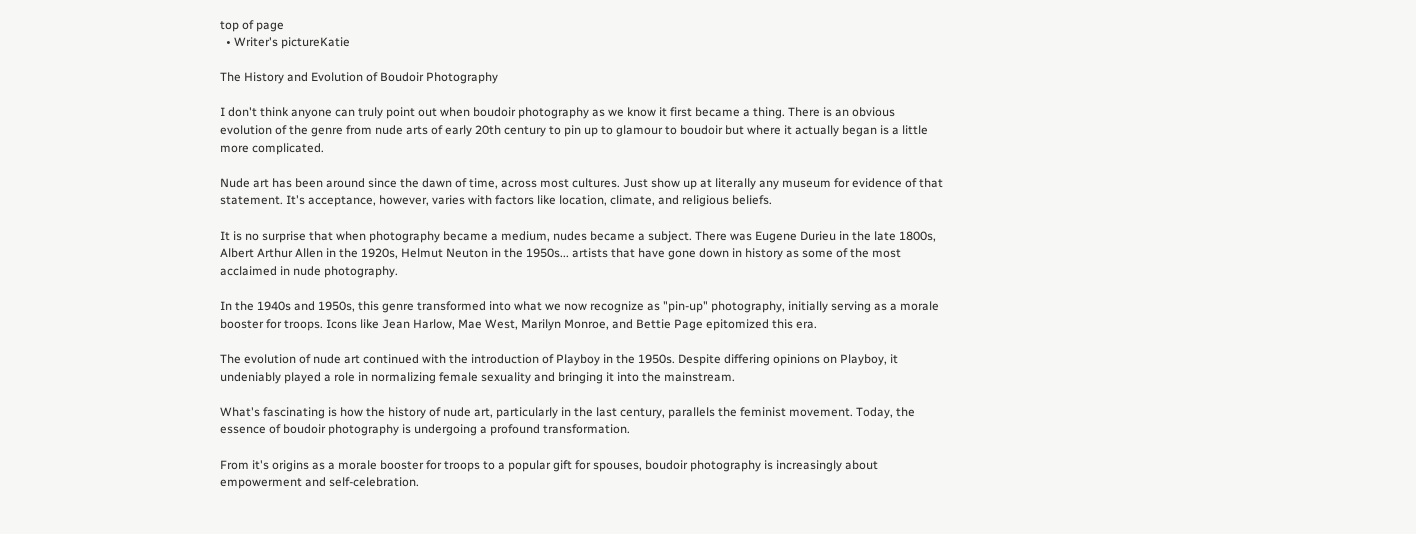top of page
  • Writer's pictureKatie

The History and Evolution of Boudoir Photography

I don't think anyone can truly point out when boudoir photography as we know it first became a thing. There is an obvious evolution of the genre from nude arts of early 20th century to pin up to glamour to boudoir but where it actually began is a little more complicated.

Nude art has been around since the dawn of time, across most cultures. Just show up at literally any museum for evidence of that statement. It's acceptance, however, varies with factors like location, climate, and religious beliefs.

It is no surprise that when photography became a medium, nudes became a subject. There was Eugene Durieu in the late 1800s, Albert Arthur Allen in the 1920s, Helmut Neuton in the 1950s... artists that have gone down in history as some of the most acclaimed in nude photography.

In the 1940s and 1950s, this genre transformed into what we now recognize as "pin-up" photography, initially serving as a morale booster for troops. Icons like Jean Harlow, Mae West, Marilyn Monroe, and Bettie Page epitomized this era.

The evolution of nude art continued with the introduction of Playboy in the 1950s. Despite differing opinions on Playboy, it undeniably played a role in normalizing female sexuality and bringing it into the mainstream.

What's fascinating is how the history of nude art, particularly in the last century, parallels the feminist movement. Today, the essence of boudoir photography is undergoing a profound transformation.

From it's origins as a morale booster for troops to a popular gift for spouses, boudoir photography is increasingly about empowerment and self-celebration.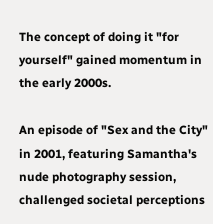The concept of doing it "for yourself" gained momentum in the early 2000s.

An episode of "Sex and the City" in 2001, featuring Samantha's nude photography session, challenged societal perceptions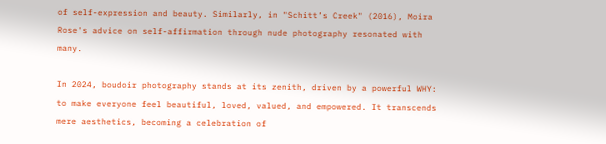of self-expression and beauty. Similarly, in "Schitt’s Creek" (2016), Moira Rose's advice on self-affirmation through nude photography resonated with many.

In 2024, boudoir photography stands at its zenith, driven by a powerful WHY: to make everyone feel beautiful, loved, valued, and empowered. It transcends mere aesthetics, becoming a celebration of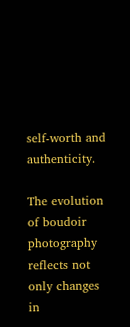self-worth and authenticity.

The evolution of boudoir photography reflects not only changes in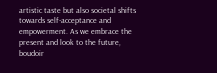artistic taste but also societal shifts towards self-acceptance and empowerment. As we embrace the present and look to the future, boudoir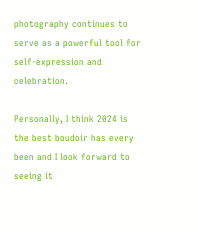photography continues to serve as a powerful tool for self-expression and celebration.

Personally, I think 2024 is the best boudoir has every been and I look forward to seeing it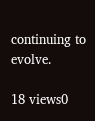continuing to evolve.

18 views0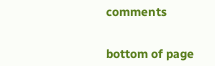comments


bottom of page